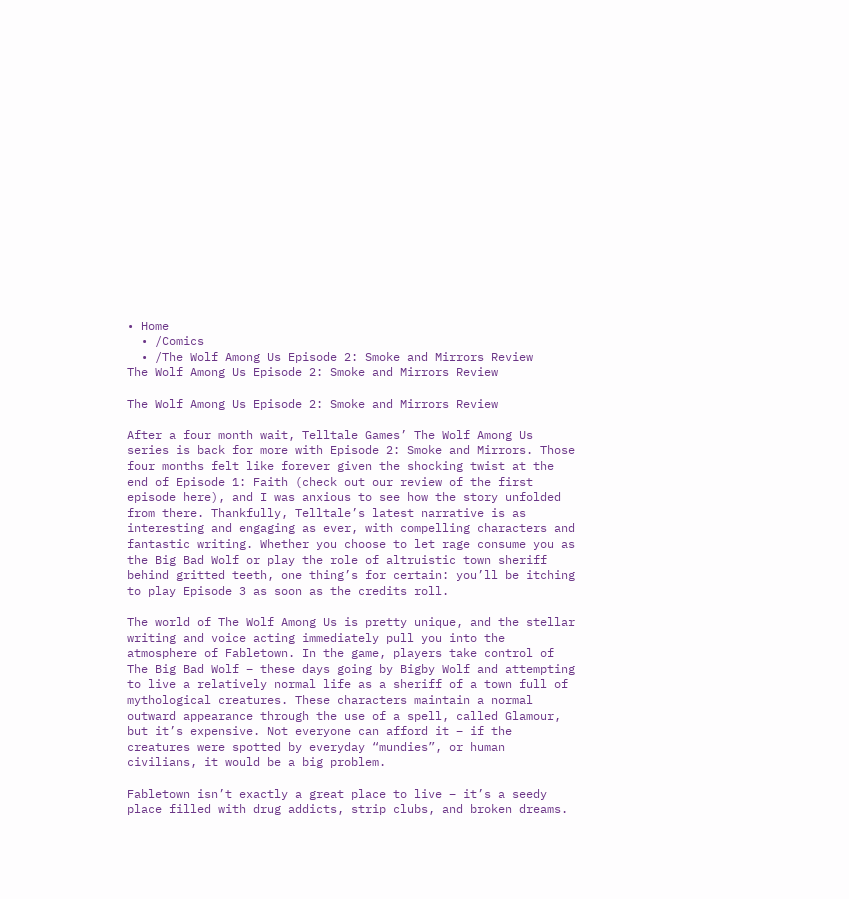• Home
  • /Comics
  • /The Wolf Among Us Episode 2: Smoke and Mirrors Review
The Wolf Among Us Episode 2: Smoke and Mirrors Review

The Wolf Among Us Episode 2: Smoke and Mirrors Review

After a four month wait, Telltale Games’ The Wolf Among Us series is back for more with Episode 2: Smoke and Mirrors. Those four months felt like forever given the shocking twist at the end of Episode 1: Faith (check out our review of the first episode here), and I was anxious to see how the story unfolded from there. Thankfully, Telltale’s latest narrative is as interesting and engaging as ever, with compelling characters and fantastic writing. Whether you choose to let rage consume you as the Big Bad Wolf or play the role of altruistic town sheriff behind gritted teeth, one thing’s for certain: you’ll be itching to play Episode 3 as soon as the credits roll.

The world of The Wolf Among Us is pretty unique, and the stellar writing and voice acting immediately pull you into the atmosphere of Fabletown. In the game, players take control of The Big Bad Wolf – these days going by Bigby Wolf and attempting to live a relatively normal life as a sheriff of a town full of mythological creatures. These characters maintain a normal outward appearance through the use of a spell, called Glamour, but it’s expensive. Not everyone can afford it – if the creatures were spotted by everyday “mundies”, or human civilians, it would be a big problem.

Fabletown isn’t exactly a great place to live – it’s a seedy place filled with drug addicts, strip clubs, and broken dreams.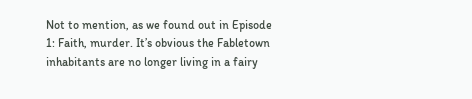Not to mention, as we found out in Episode 1: Faith, murder. It’s obvious the Fabletown inhabitants are no longer living in a fairy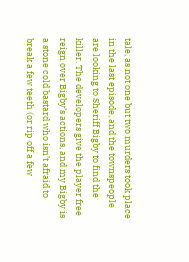tale, as not one but two murders took place in the last episode, and the townspeople are looking to Sheriff Bigby to find the killer. The developers give the player free reign over Bigby’s actions, and my Bigby is a stone cold bastard who isn’t afraid to break a few teeth (or rip off a few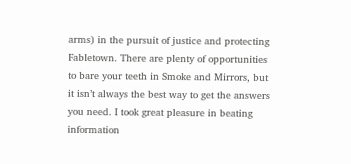arms) in the pursuit of justice and protecting Fabletown. There are plenty of opportunities to bare your teeth in Smoke and Mirrors, but it isn’t always the best way to get the answers you need. I took great pleasure in beating information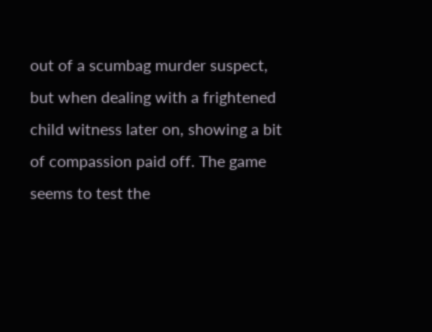out of a scumbag murder suspect, but when dealing with a frightened child witness later on, showing a bit of compassion paid off. The game seems to test the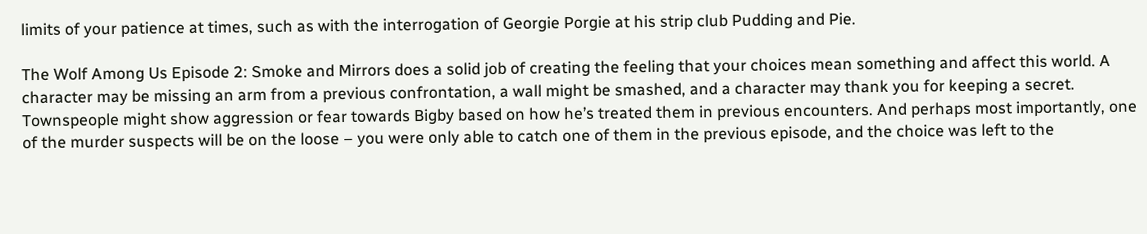limits of your patience at times, such as with the interrogation of Georgie Porgie at his strip club Pudding and Pie.

The Wolf Among Us Episode 2: Smoke and Mirrors does a solid job of creating the feeling that your choices mean something and affect this world. A character may be missing an arm from a previous confrontation, a wall might be smashed, and a character may thank you for keeping a secret. Townspeople might show aggression or fear towards Bigby based on how he’s treated them in previous encounters. And perhaps most importantly, one of the murder suspects will be on the loose – you were only able to catch one of them in the previous episode, and the choice was left to the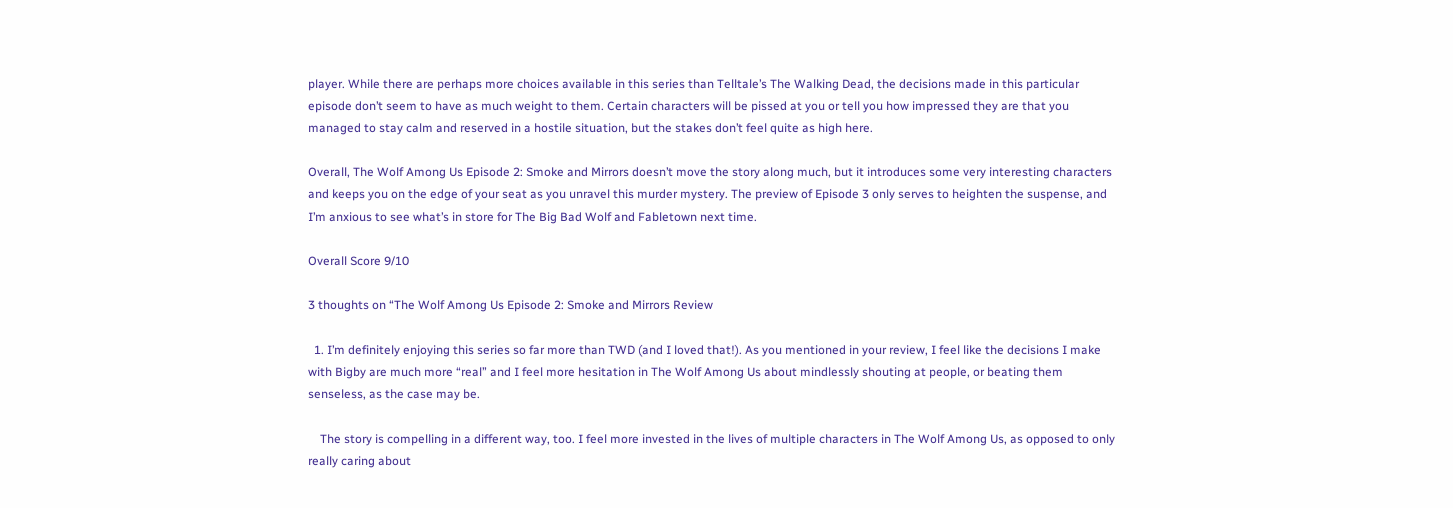player. While there are perhaps more choices available in this series than Telltale’s The Walking Dead, the decisions made in this particular episode don’t seem to have as much weight to them. Certain characters will be pissed at you or tell you how impressed they are that you managed to stay calm and reserved in a hostile situation, but the stakes don’t feel quite as high here.

Overall, The Wolf Among Us Episode 2: Smoke and Mirrors doesn’t move the story along much, but it introduces some very interesting characters and keeps you on the edge of your seat as you unravel this murder mystery. The preview of Episode 3 only serves to heighten the suspense, and I’m anxious to see what’s in store for The Big Bad Wolf and Fabletown next time.

Overall Score 9/10

3 thoughts on “The Wolf Among Us Episode 2: Smoke and Mirrors Review

  1. I’m definitely enjoying this series so far more than TWD (and I loved that!). As you mentioned in your review, I feel like the decisions I make with Bigby are much more “real” and I feel more hesitation in The Wolf Among Us about mindlessly shouting at people, or beating them senseless, as the case may be.

    The story is compelling in a different way, too. I feel more invested in the lives of multiple characters in The Wolf Among Us, as opposed to only really caring about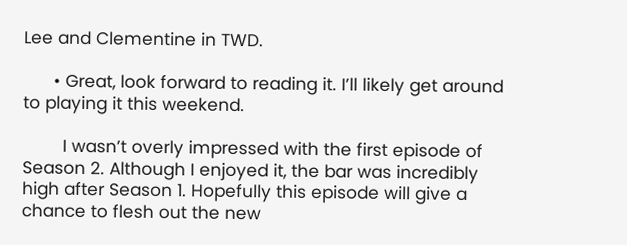Lee and Clementine in TWD.

      • Great, look forward to reading it. I’ll likely get around to playing it this weekend.

        I wasn’t overly impressed with the first episode of Season 2. Although I enjoyed it, the bar was incredibly high after Season 1. Hopefully this episode will give a chance to flesh out the new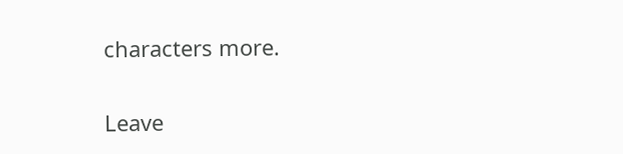characters more.

Leave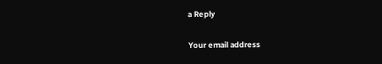a Reply

Your email address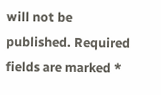will not be published. Required fields are marked *